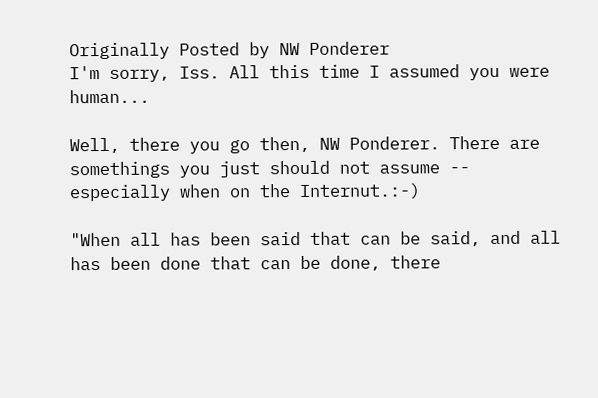Originally Posted by NW Ponderer
I'm sorry, Iss. All this time I assumed you were human...

Well, there you go then, NW Ponderer. There are somethings you just should not assume -- especially when on the Internut.:-)

"When all has been said that can be said, and all has been done that can be done, there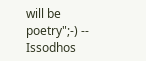will be poetry";-) -- Issodhos